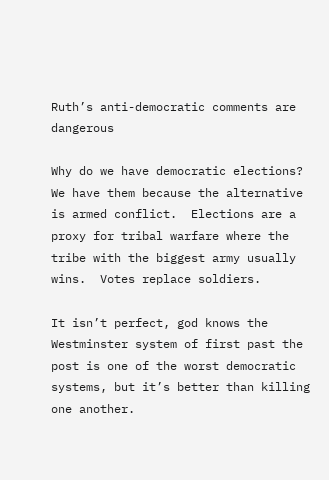Ruth’s anti-democratic comments are dangerous

Why do we have democratic elections?  We have them because the alternative is armed conflict.  Elections are a proxy for tribal warfare where the tribe with the biggest army usually wins.  Votes replace soldiers.

It isn’t perfect, god knows the Westminster system of first past the post is one of the worst democratic systems, but it’s better than killing one another.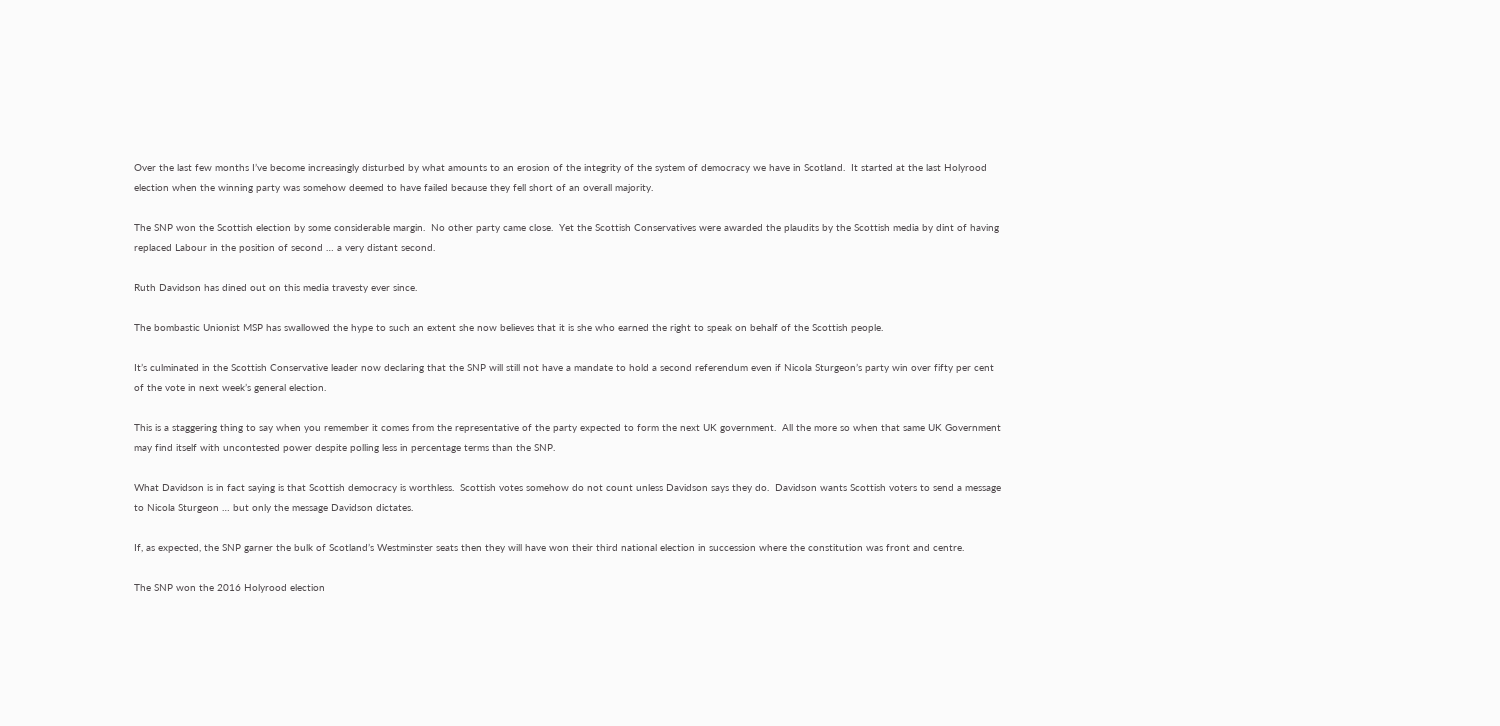Over the last few months I’ve become increasingly disturbed by what amounts to an erosion of the integrity of the system of democracy we have in Scotland.  It started at the last Holyrood election when the winning party was somehow deemed to have failed because they fell short of an overall majority.

The SNP won the Scottish election by some considerable margin.  No other party came close.  Yet the Scottish Conservatives were awarded the plaudits by the Scottish media by dint of having replaced Labour in the position of second … a very distant second.

Ruth Davidson has dined out on this media travesty ever since.

The bombastic Unionist MSP has swallowed the hype to such an extent she now believes that it is she who earned the right to speak on behalf of the Scottish people.

It’s culminated in the Scottish Conservative leader now declaring that the SNP will still not have a mandate to hold a second referendum even if Nicola Sturgeon’s party win over fifty per cent of the vote in next week’s general election.

This is a staggering thing to say when you remember it comes from the representative of the party expected to form the next UK government.  All the more so when that same UK Government may find itself with uncontested power despite polling less in percentage terms than the SNP.

What Davidson is in fact saying is that Scottish democracy is worthless.  Scottish votes somehow do not count unless Davidson says they do.  Davidson wants Scottish voters to send a message to Nicola Sturgeon … but only the message Davidson dictates.

If, as expected, the SNP garner the bulk of Scotland’s Westminster seats then they will have won their third national election in succession where the constitution was front and centre.

The SNP won the 2016 Holyrood election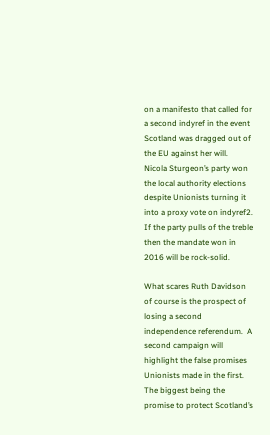on a manifesto that called for a second indyref in the event Scotland was dragged out of the EU against her will.  Nicola Sturgeon’s party won the local authority elections despite Unionists turning it into a proxy vote on indyref2.  If the party pulls of the treble then the mandate won in 2016 will be rock-solid.

What scares Ruth Davidson of course is the prospect of losing a second independence referendum.  A second campaign will highlight the false promises Unionists made in the first.  The biggest being the promise to protect Scotland’s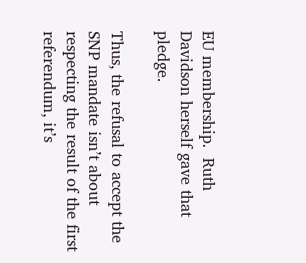EU membership.  Ruth Davidson herself gave that pledge.

Thus, the refusal to accept the SNP mandate isn’t about respecting the result of the first referendum, it’s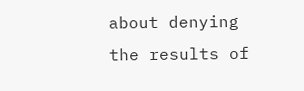about denying the results of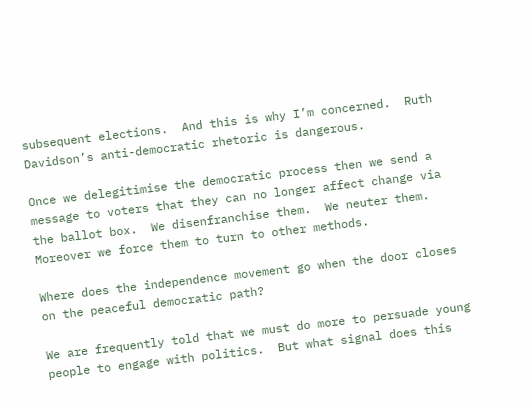subsequent elections.  And this is why I’m concerned.  Ruth Davidson’s anti-democratic rhetoric is dangerous.

Once we delegitimise the democratic process then we send a message to voters that they can no longer affect change via the ballot box.  We disenfranchise them.  We neuter them.  Moreover we force them to turn to other methods.

Where does the independence movement go when the door closes on the peaceful democratic path?

We are frequently told that we must do more to persuade young people to engage with politics.  But what signal does this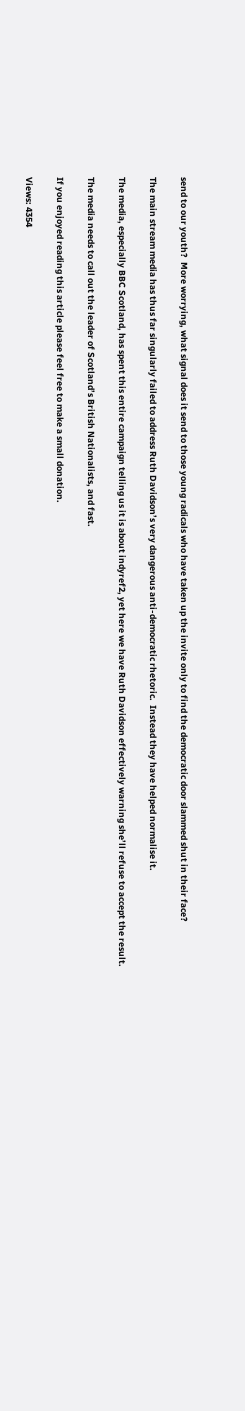send to our youth?  More worrying, what signal does it send to those young radicals who have taken up the invite only to find the democratic door slammed shut in their face?

The main stream media has thus far singularly failed to address Ruth Davidson’s very dangerous anti-democratic rhetoric.  Instead they have helped normalise it.

The media, especially BBC Scotland, has spent this entire campaign telling us it is about indyref2, yet here we have Ruth Davidson effectively warning she’ll refuse to accept the result.

The media needs to call out the leader of Scotland’s British Nationalists, and fast.

If you enjoyed reading this article please feel free to make a small donation.

Views: 4354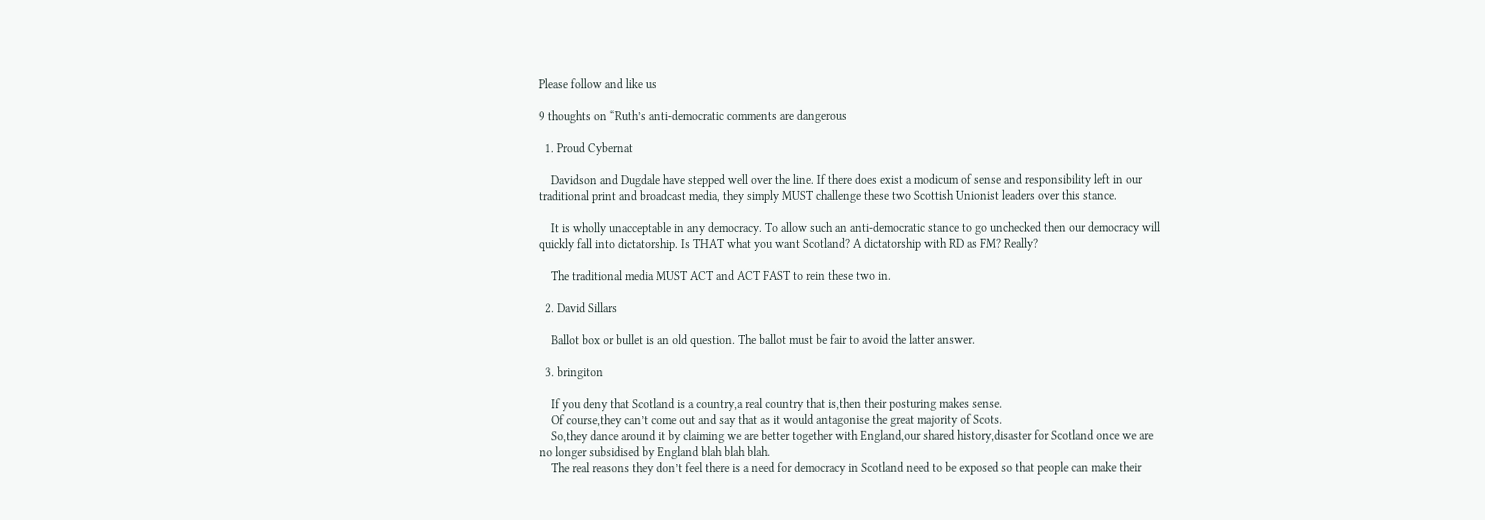Please follow and like us

9 thoughts on “Ruth’s anti-democratic comments are dangerous

  1. Proud Cybernat

    Davidson and Dugdale have stepped well over the line. If there does exist a modicum of sense and responsibility left in our traditional print and broadcast media, they simply MUST challenge these two Scottish Unionist leaders over this stance.

    It is wholly unacceptable in any democracy. To allow such an anti-democratic stance to go unchecked then our democracy will quickly fall into dictatorship. Is THAT what you want Scotland? A dictatorship with RD as FM? Really?

    The traditional media MUST ACT and ACT FAST to rein these two in.

  2. David Sillars

    Ballot box or bullet is an old question. The ballot must be fair to avoid the latter answer.

  3. bringiton

    If you deny that Scotland is a country,a real country that is,then their posturing makes sense.
    Of course,they can’t come out and say that as it would antagonise the great majority of Scots.
    So,they dance around it by claiming we are better together with England,our shared history,disaster for Scotland once we are no longer subsidised by England blah blah blah.
    The real reasons they don’t feel there is a need for democracy in Scotland need to be exposed so that people can make their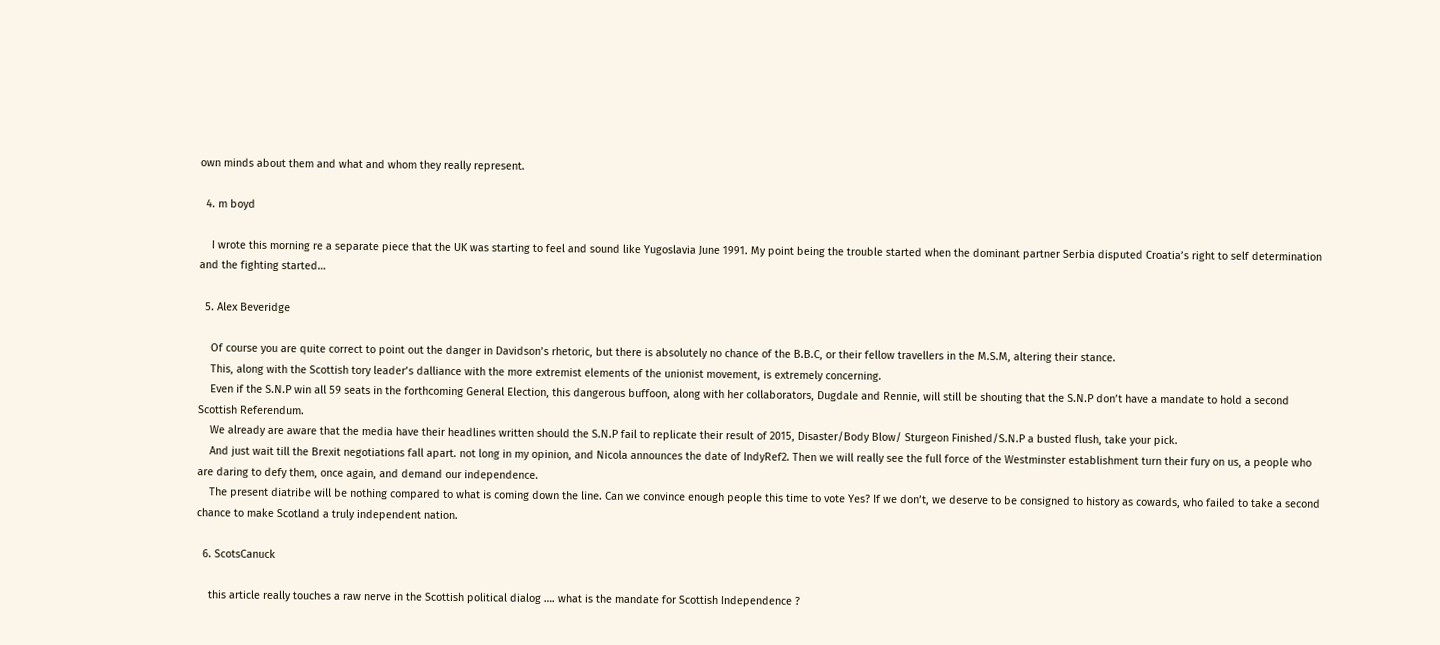own minds about them and what and whom they really represent.

  4. m boyd

    I wrote this morning re a separate piece that the UK was starting to feel and sound like Yugoslavia June 1991. My point being the trouble started when the dominant partner Serbia disputed Croatia’s right to self determination and the fighting started…

  5. Alex Beveridge

    Of course you are quite correct to point out the danger in Davidson’s rhetoric, but there is absolutely no chance of the B.B.C, or their fellow travellers in the M.S.M, altering their stance.
    This, along with the Scottish tory leader’s dalliance with the more extremist elements of the unionist movement, is extremely concerning.
    Even if the S.N.P win all 59 seats in the forthcoming General Election, this dangerous buffoon, along with her collaborators, Dugdale and Rennie, will still be shouting that the S.N.P don’t have a mandate to hold a second Scottish Referendum.
    We already are aware that the media have their headlines written should the S.N.P fail to replicate their result of 2015, Disaster/Body Blow/ Sturgeon Finished/S.N.P a busted flush, take your pick.
    And just wait till the Brexit negotiations fall apart. not long in my opinion, and Nicola announces the date of IndyRef2. Then we will really see the full force of the Westminster establishment turn their fury on us, a people who are daring to defy them, once again, and demand our independence.
    The present diatribe will be nothing compared to what is coming down the line. Can we convince enough people this time to vote Yes? If we don’t, we deserve to be consigned to history as cowards, who failed to take a second chance to make Scotland a truly independent nation.

  6. ScotsCanuck

    this article really touches a raw nerve in the Scottish political dialog …. what is the mandate for Scottish Independence ?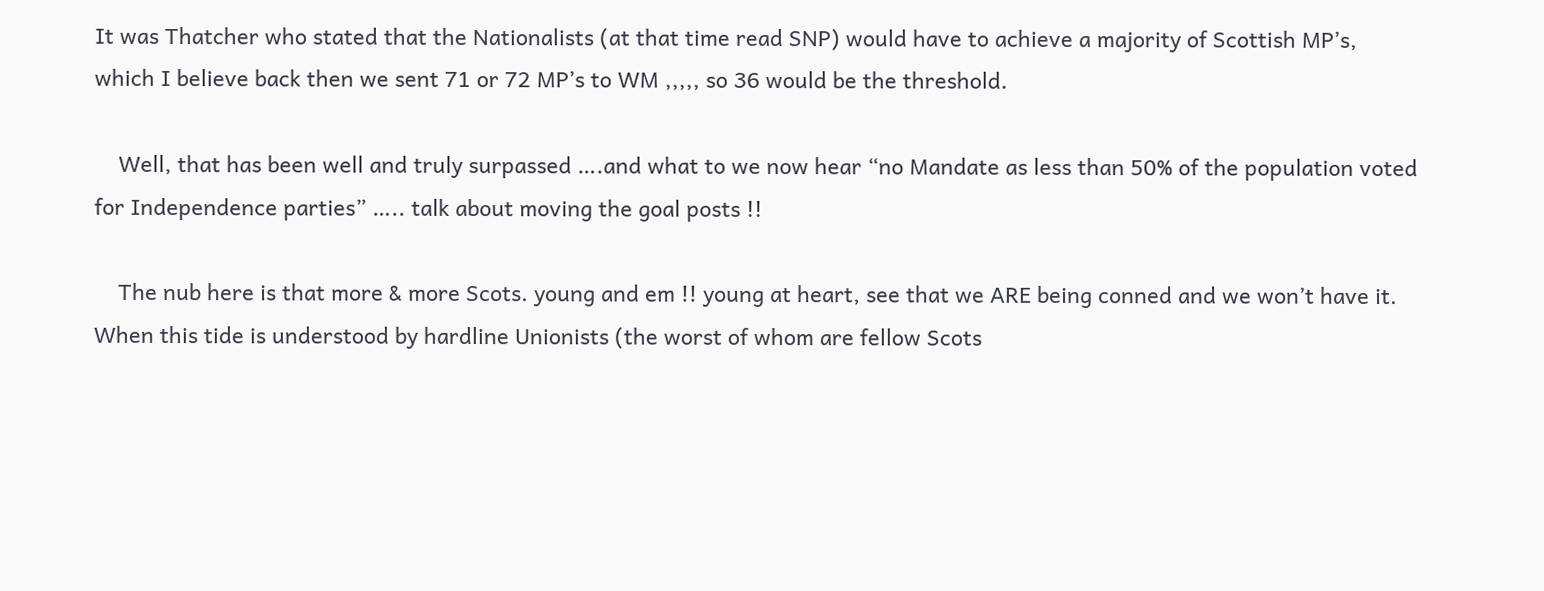It was Thatcher who stated that the Nationalists (at that time read SNP) would have to achieve a majority of Scottish MP’s, which I believe back then we sent 71 or 72 MP’s to WM ,,,,, so 36 would be the threshold.

    Well, that has been well and truly surpassed ….and what to we now hear “no Mandate as less than 50% of the population voted for Independence parties” ….. talk about moving the goal posts !!

    The nub here is that more & more Scots. young and em !! young at heart, see that we ARE being conned and we won’t have it. When this tide is understood by hardline Unionists (the worst of whom are fellow Scots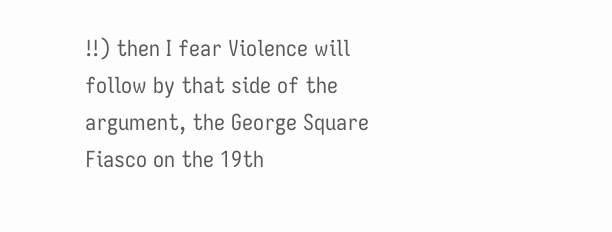!!) then I fear Violence will follow by that side of the argument, the George Square Fiasco on the 19th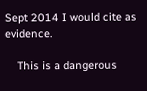Sept 2014 I would cite as evidence.

    This is a dangerous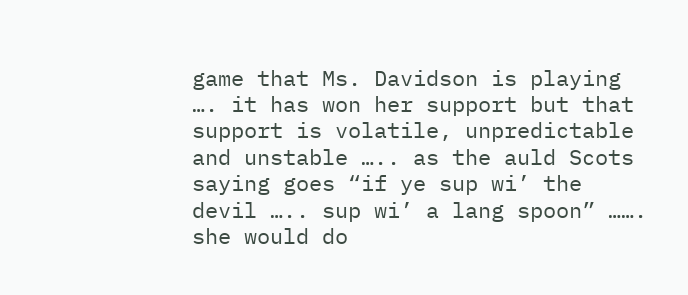game that Ms. Davidson is playing …. it has won her support but that support is volatile, unpredictable and unstable ….. as the auld Scots saying goes “if ye sup wi’ the devil ….. sup wi’ a lang spoon” ……. she would do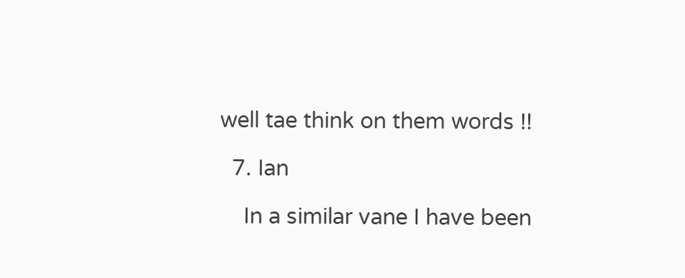well tae think on them words !!

  7. Ian

    In a similar vane I have been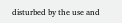disturbed by the use and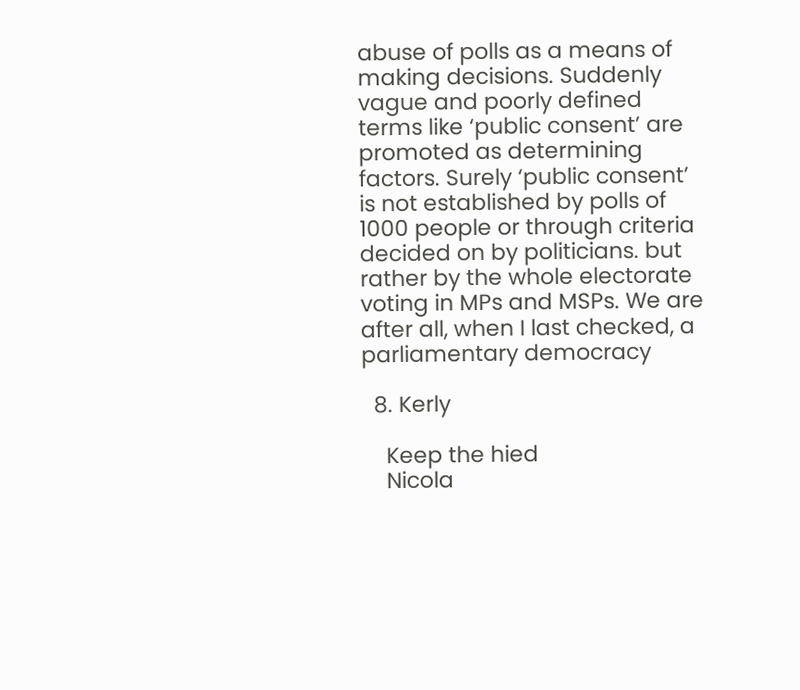abuse of polls as a means of making decisions. Suddenly vague and poorly defined terms like ‘public consent’ are promoted as determining factors. Surely ‘public consent’ is not established by polls of 1000 people or through criteria decided on by politicians. but rather by the whole electorate voting in MPs and MSPs. We are after all, when I last checked, a parliamentary democracy

  8. Kerly

    Keep the hied
    Nicola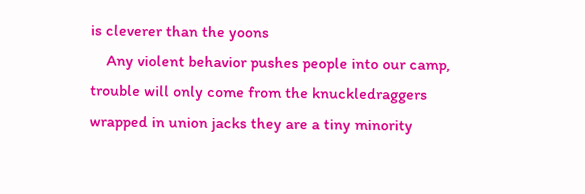is cleverer than the yoons
    Any violent behavior pushes people into our camp, trouble will only come from the knuckledraggers wrapped in union jacks they are a tiny minority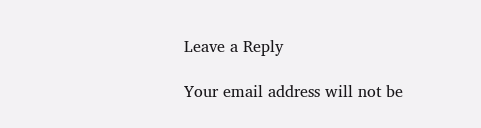Leave a Reply

Your email address will not be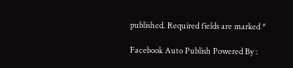published. Required fields are marked *

Facebook Auto Publish Powered By :